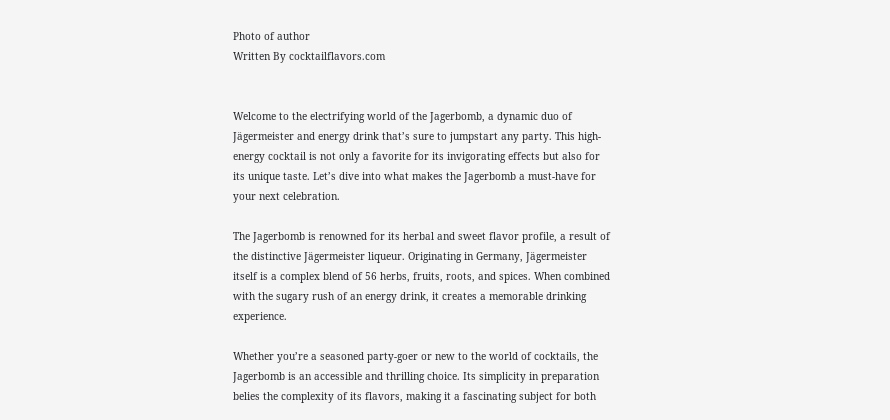Photo of author
Written By cocktailflavors.com


Welcome to the electrifying world of the Jagerbomb, a dynamic duo of Jägermeister and energy drink that’s sure to jumpstart any party. This high-energy cocktail is not only a favorite for its invigorating effects but also for its unique taste. Let’s dive into what makes the Jagerbomb a must-have for your next celebration.

The Jagerbomb is renowned for its herbal and sweet flavor profile, a result of the distinctive Jägermeister liqueur. Originating in Germany, Jägermeister itself is a complex blend of 56 herbs, fruits, roots, and spices. When combined with the sugary rush of an energy drink, it creates a memorable drinking experience.

Whether you’re a seasoned party-goer or new to the world of cocktails, the Jagerbomb is an accessible and thrilling choice. Its simplicity in preparation belies the complexity of its flavors, making it a fascinating subject for both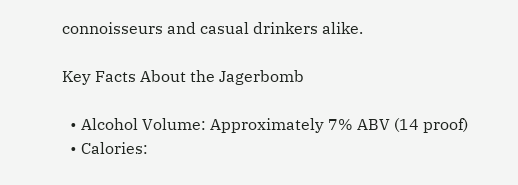connoisseurs and casual drinkers alike.

Key Facts About the Jagerbomb

  • Alcohol Volume: Approximately 7% ABV (14 proof)
  • Calories: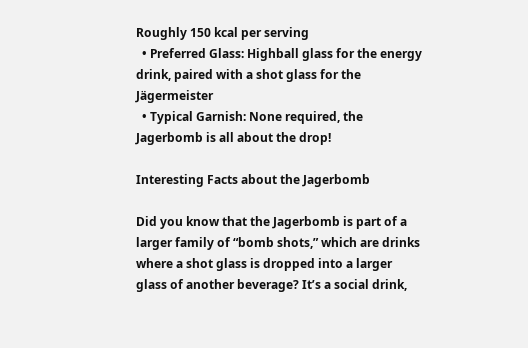Roughly 150 kcal per serving
  • Preferred Glass: Highball glass for the energy drink, paired with a shot glass for the Jägermeister
  • Typical Garnish: None required, the Jagerbomb is all about the drop!

Interesting Facts about the Jagerbomb

Did you know that the Jagerbomb is part of a larger family of “bomb shots,” which are drinks where a shot glass is dropped into a larger glass of another beverage? It’s a social drink,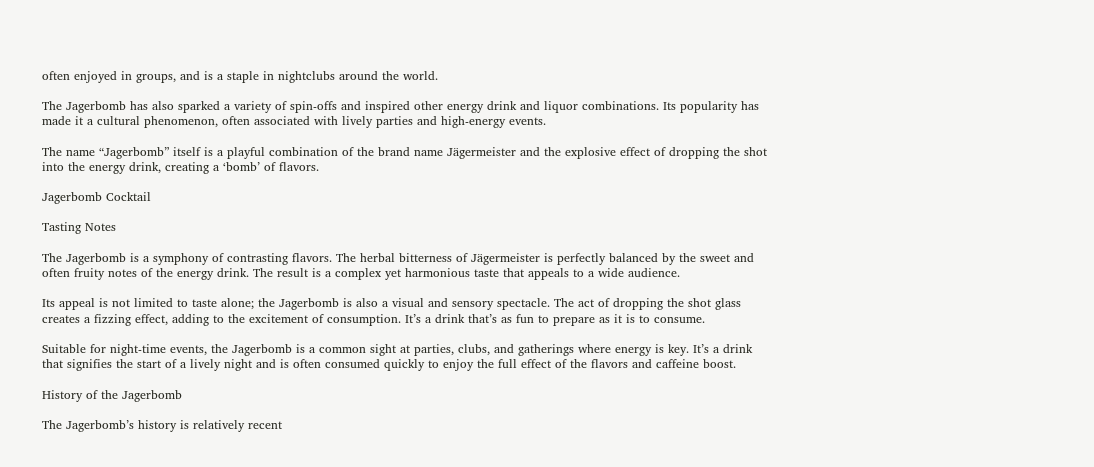often enjoyed in groups, and is a staple in nightclubs around the world.

The Jagerbomb has also sparked a variety of spin-offs and inspired other energy drink and liquor combinations. Its popularity has made it a cultural phenomenon, often associated with lively parties and high-energy events.

The name “Jagerbomb” itself is a playful combination of the brand name Jägermeister and the explosive effect of dropping the shot into the energy drink, creating a ‘bomb’ of flavors.

Jagerbomb Cocktail

Tasting Notes

The Jagerbomb is a symphony of contrasting flavors. The herbal bitterness of Jägermeister is perfectly balanced by the sweet and often fruity notes of the energy drink. The result is a complex yet harmonious taste that appeals to a wide audience.

Its appeal is not limited to taste alone; the Jagerbomb is also a visual and sensory spectacle. The act of dropping the shot glass creates a fizzing effect, adding to the excitement of consumption. It’s a drink that’s as fun to prepare as it is to consume.

Suitable for night-time events, the Jagerbomb is a common sight at parties, clubs, and gatherings where energy is key. It’s a drink that signifies the start of a lively night and is often consumed quickly to enjoy the full effect of the flavors and caffeine boost.

History of the Jagerbomb

The Jagerbomb’s history is relatively recent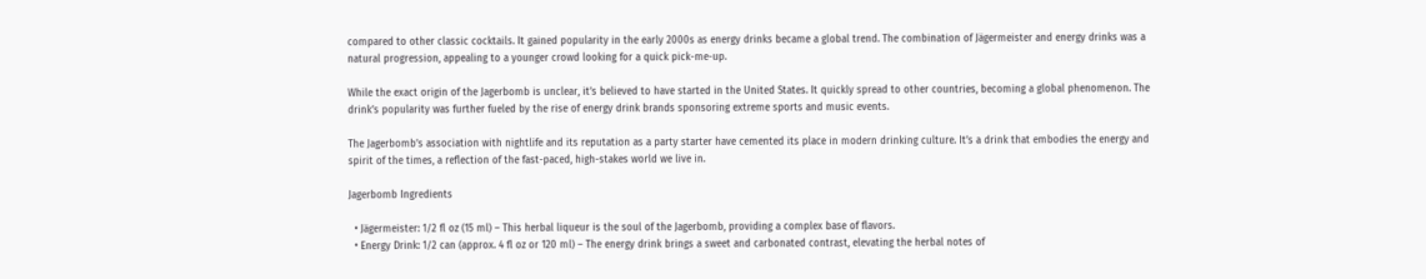compared to other classic cocktails. It gained popularity in the early 2000s as energy drinks became a global trend. The combination of Jägermeister and energy drinks was a natural progression, appealing to a younger crowd looking for a quick pick-me-up.

While the exact origin of the Jagerbomb is unclear, it’s believed to have started in the United States. It quickly spread to other countries, becoming a global phenomenon. The drink’s popularity was further fueled by the rise of energy drink brands sponsoring extreme sports and music events.

The Jagerbomb’s association with nightlife and its reputation as a party starter have cemented its place in modern drinking culture. It’s a drink that embodies the energy and spirit of the times, a reflection of the fast-paced, high-stakes world we live in.

Jagerbomb Ingredients

  • Jägermeister: 1/2 fl oz (15 ml) – This herbal liqueur is the soul of the Jagerbomb, providing a complex base of flavors.
  • Energy Drink: 1/2 can (approx. 4 fl oz or 120 ml) – The energy drink brings a sweet and carbonated contrast, elevating the herbal notes of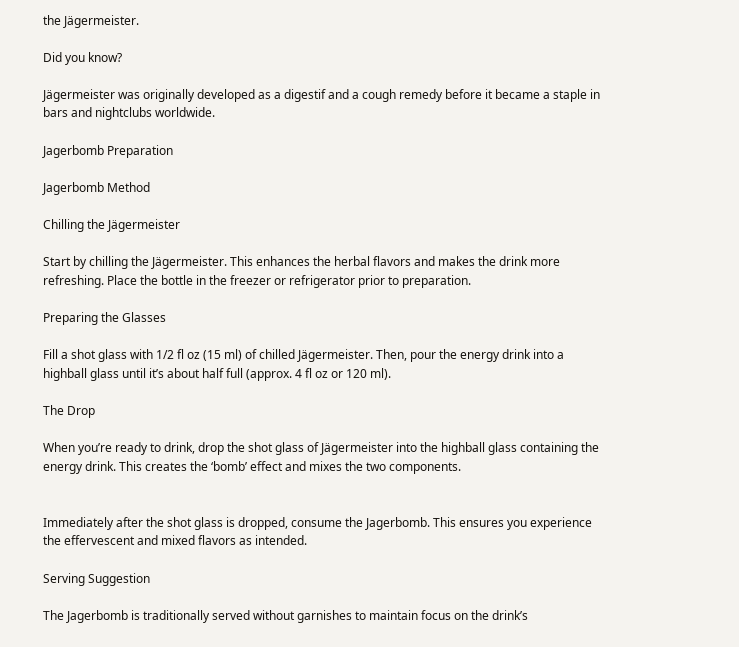the Jägermeister.

Did you know?

Jägermeister was originally developed as a digestif and a cough remedy before it became a staple in bars and nightclubs worldwide.

Jagerbomb Preparation

Jagerbomb Method

Chilling the Jägermeister

Start by chilling the Jägermeister. This enhances the herbal flavors and makes the drink more refreshing. Place the bottle in the freezer or refrigerator prior to preparation.

Preparing the Glasses

Fill a shot glass with 1/2 fl oz (15 ml) of chilled Jägermeister. Then, pour the energy drink into a highball glass until it’s about half full (approx. 4 fl oz or 120 ml).

The Drop

When you’re ready to drink, drop the shot glass of Jägermeister into the highball glass containing the energy drink. This creates the ‘bomb’ effect and mixes the two components.


Immediately after the shot glass is dropped, consume the Jagerbomb. This ensures you experience the effervescent and mixed flavors as intended.

Serving Suggestion

The Jagerbomb is traditionally served without garnishes to maintain focus on the drink’s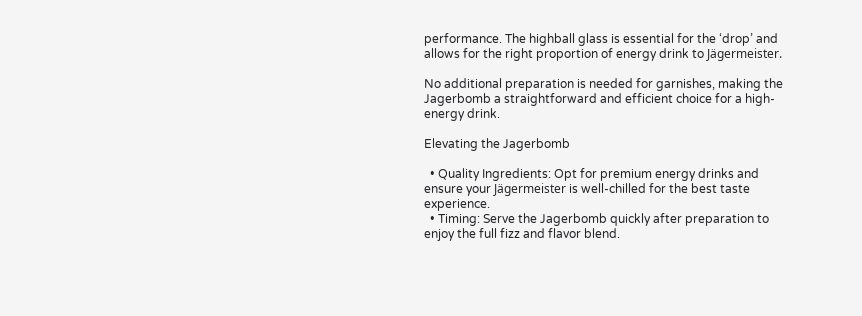performance. The highball glass is essential for the ‘drop’ and allows for the right proportion of energy drink to Jägermeister.

No additional preparation is needed for garnishes, making the Jagerbomb a straightforward and efficient choice for a high-energy drink.

Elevating the Jagerbomb

  • Quality Ingredients: Opt for premium energy drinks and ensure your Jägermeister is well-chilled for the best taste experience.
  • Timing: Serve the Jagerbomb quickly after preparation to enjoy the full fizz and flavor blend.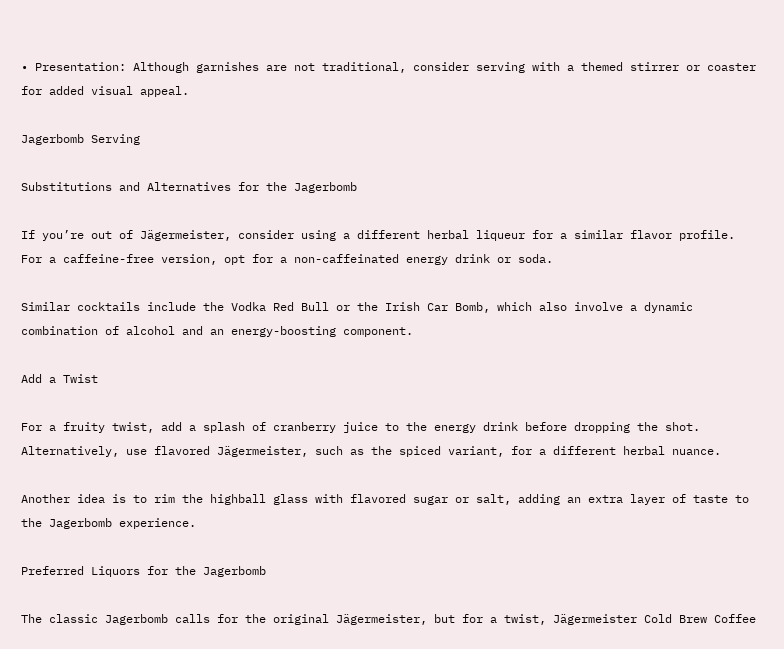• Presentation: Although garnishes are not traditional, consider serving with a themed stirrer or coaster for added visual appeal.

Jagerbomb Serving

Substitutions and Alternatives for the Jagerbomb

If you’re out of Jägermeister, consider using a different herbal liqueur for a similar flavor profile. For a caffeine-free version, opt for a non-caffeinated energy drink or soda.

Similar cocktails include the Vodka Red Bull or the Irish Car Bomb, which also involve a dynamic combination of alcohol and an energy-boosting component.

Add a Twist

For a fruity twist, add a splash of cranberry juice to the energy drink before dropping the shot. Alternatively, use flavored Jägermeister, such as the spiced variant, for a different herbal nuance.

Another idea is to rim the highball glass with flavored sugar or salt, adding an extra layer of taste to the Jagerbomb experience.

Preferred Liquors for the Jagerbomb

The classic Jagerbomb calls for the original Jägermeister, but for a twist, Jägermeister Cold Brew Coffee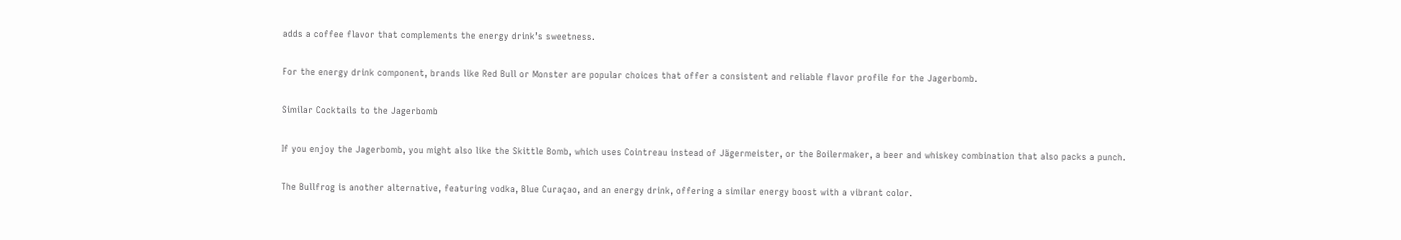adds a coffee flavor that complements the energy drink’s sweetness.

For the energy drink component, brands like Red Bull or Monster are popular choices that offer a consistent and reliable flavor profile for the Jagerbomb.

Similar Cocktails to the Jagerbomb

If you enjoy the Jagerbomb, you might also like the Skittle Bomb, which uses Cointreau instead of Jägermeister, or the Boilermaker, a beer and whiskey combination that also packs a punch.

The Bullfrog is another alternative, featuring vodka, Blue Curaçao, and an energy drink, offering a similar energy boost with a vibrant color.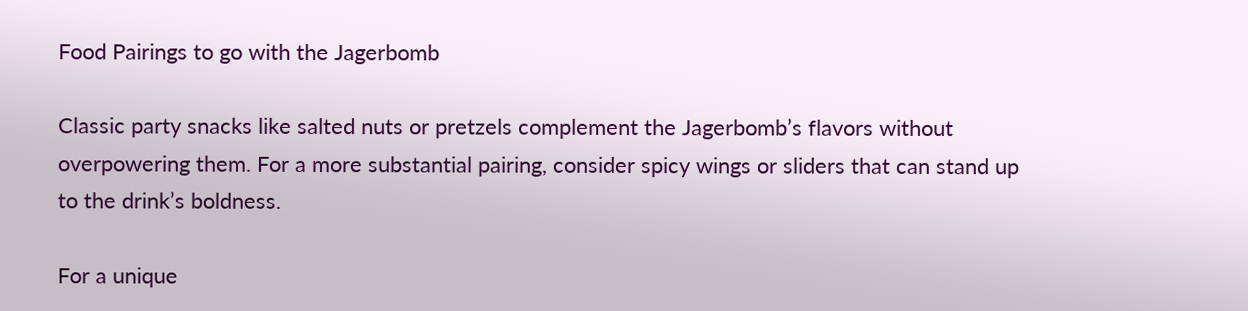Food Pairings to go with the Jagerbomb

Classic party snacks like salted nuts or pretzels complement the Jagerbomb’s flavors without overpowering them. For a more substantial pairing, consider spicy wings or sliders that can stand up to the drink’s boldness.

For a unique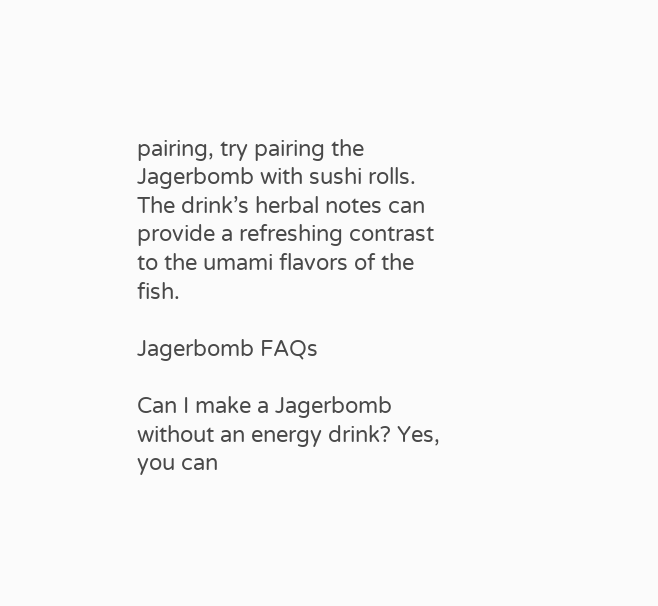pairing, try pairing the Jagerbomb with sushi rolls. The drink’s herbal notes can provide a refreshing contrast to the umami flavors of the fish.

Jagerbomb FAQs

Can I make a Jagerbomb without an energy drink? Yes, you can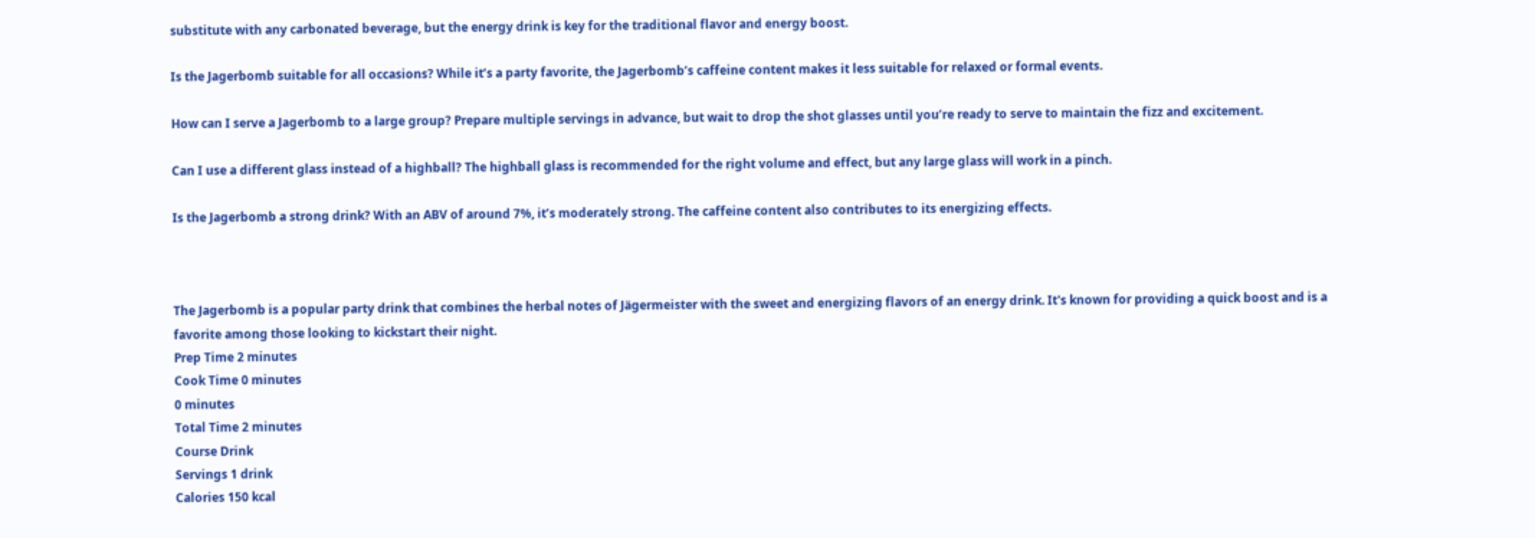substitute with any carbonated beverage, but the energy drink is key for the traditional flavor and energy boost.

Is the Jagerbomb suitable for all occasions? While it’s a party favorite, the Jagerbomb’s caffeine content makes it less suitable for relaxed or formal events.

How can I serve a Jagerbomb to a large group? Prepare multiple servings in advance, but wait to drop the shot glasses until you’re ready to serve to maintain the fizz and excitement.

Can I use a different glass instead of a highball? The highball glass is recommended for the right volume and effect, but any large glass will work in a pinch.

Is the Jagerbomb a strong drink? With an ABV of around 7%, it’s moderately strong. The caffeine content also contributes to its energizing effects.



The Jagerbomb is a popular party drink that combines the herbal notes of Jägermeister with the sweet and energizing flavors of an energy drink. It's known for providing a quick boost and is a favorite among those looking to kickstart their night.
Prep Time 2 minutes
Cook Time 0 minutes
0 minutes
Total Time 2 minutes
Course Drink
Servings 1 drink
Calories 150 kcal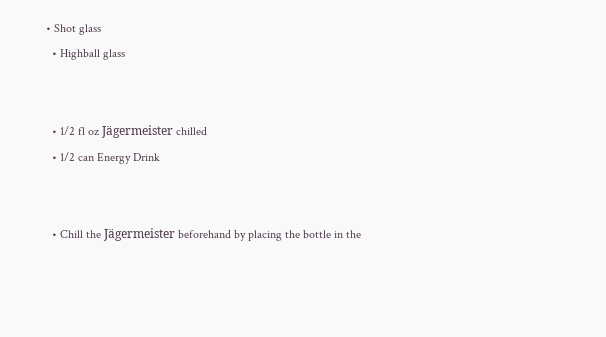• Shot glass
  • Highball glass


  • 1/2 fl oz Jägermeister chilled
  • 1/2 can Energy Drink


  • Chill the Jägermeister beforehand by placing the bottle in the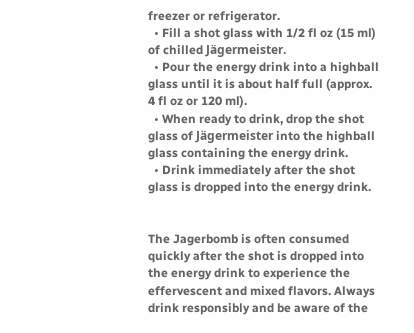freezer or refrigerator.
  • Fill a shot glass with 1/2 fl oz (15 ml) of chilled Jägermeister.
  • Pour the energy drink into a highball glass until it is about half full (approx. 4 fl oz or 120 ml).
  • When ready to drink, drop the shot glass of Jägermeister into the highball glass containing the energy drink.
  • Drink immediately after the shot glass is dropped into the energy drink.


The Jagerbomb is often consumed quickly after the shot is dropped into the energy drink to experience the effervescent and mixed flavors. Always drink responsibly and be aware of the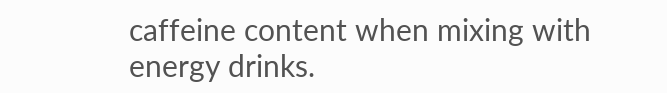caffeine content when mixing with energy drinks.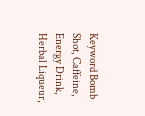Keyword Bomb Shot, Caffeine, Energy Drink, Herbal Liqueur,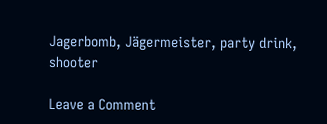Jagerbomb, Jägermeister, party drink, shooter

Leave a Comment